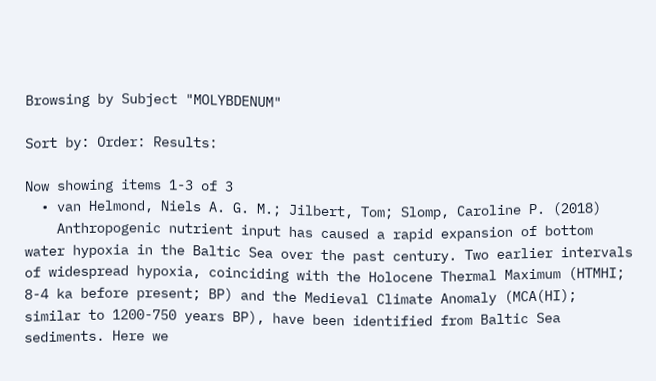Browsing by Subject "MOLYBDENUM"

Sort by: Order: Results:

Now showing items 1-3 of 3
  • van Helmond, Niels A. G. M.; Jilbert, Tom; Slomp, Caroline P. (2018)
    Anthropogenic nutrient input has caused a rapid expansion of bottom water hypoxia in the Baltic Sea over the past century. Two earlier intervals of widespread hypoxia, coinciding with the Holocene Thermal Maximum (HTMHI; 8-4 ka before present; BP) and the Medieval Climate Anomaly (MCA(HI); similar to 1200-750 years BP), have been identified from Baltic Sea sediments. Here we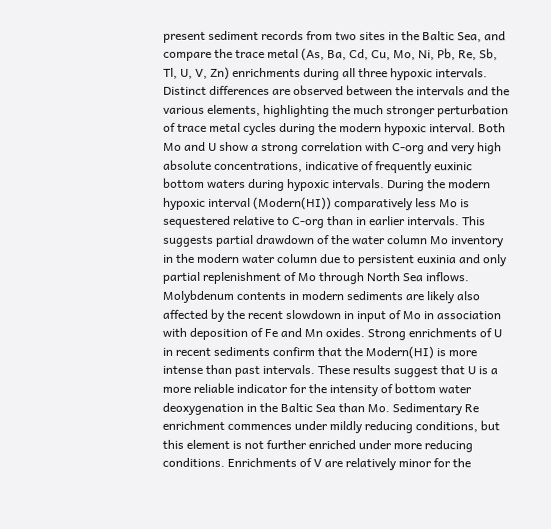present sediment records from two sites in the Baltic Sea, and compare the trace metal (As, Ba, Cd, Cu, Mo, Ni, Pb, Re, Sb, Tl, U, V, Zn) enrichments during all three hypoxic intervals. Distinct differences are observed between the intervals and the various elements, highlighting the much stronger perturbation of trace metal cycles during the modern hypoxic interval. Both Mo and U show a strong correlation with C-org and very high absolute concentrations, indicative of frequently euxinic bottom waters during hypoxic intervals. During the modern hypoxic interval (Modern(HI)) comparatively less Mo is sequestered relative to C-org than in earlier intervals. This suggests partial drawdown of the water column Mo inventory in the modern water column due to persistent euxinia and only partial replenishment of Mo through North Sea inflows. Molybdenum contents in modern sediments are likely also affected by the recent slowdown in input of Mo in association with deposition of Fe and Mn oxides. Strong enrichments of U in recent sediments confirm that the Modern(HI) is more intense than past intervals. These results suggest that U is a more reliable indicator for the intensity of bottom water deoxygenation in the Baltic Sea than Mo. Sedimentary Re enrichment commences under mildly reducing conditions, but this element is not further enriched under more reducing conditions. Enrichments of V are relatively minor for the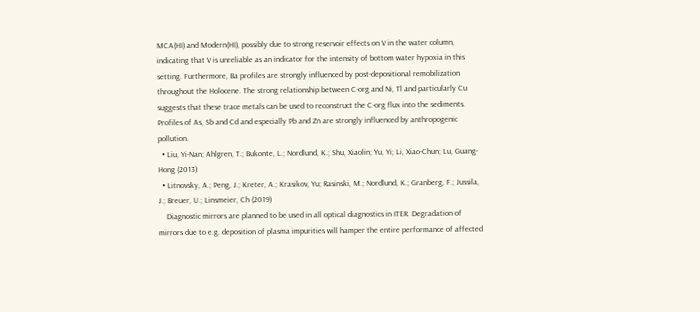MCA(HI) and Modern(HI), possibly due to strong reservoir effects on V in the water column, indicating that V is unreliable as an indicator for the intensity of bottom water hypoxia in this setting. Furthermore, Ba profiles are strongly influenced by post-depositional remobilization throughout the Holocene. The strong relationship between C-org and Ni, Tl and particularly Cu suggests that these trace metals can be used to reconstruct the C-org flux into the sediments. Profiles of As, Sb and Cd and especially Pb and Zn are strongly influenced by anthropogenic pollution.
  • Liu, Yi-Nan; Ahlgren, T.; Bukonte, L.; Nordlund, K.; Shu, Xiaolin; Yu, Yi; Li, Xiao-Chun; Lu, Guang-Hong (2013)
  • Litnovsky, A.; Peng, J.; Kreter, A.; Krasikov, Yu; Rasinski, M.; Nordlund, K.; Granberg, F.; Jussila, J.; Breuer, U.; Linsmeier, Ch (2019)
    Diagnostic mirrors are planned to be used in all optical diagnostics in ITER. Degradation of mirrors due to e.g. deposition of plasma impurities will hamper the entire performance of affected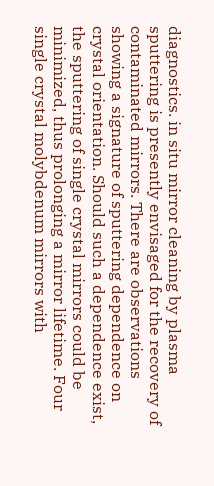diagnostics. in situ mirror cleaning by plasma sputtering is presently envisaged for the recovery of contaminated mirrors. There are observations showing a signature of sputtering dependence on crystal orientation. Should such a dependence exist, the sputtering of single crystal mirrors could be minimized, thus prolonging a mirror lifetime. Four single crystal molybdenum mirrors with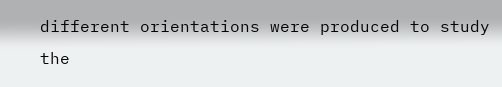different orientations were produced to study the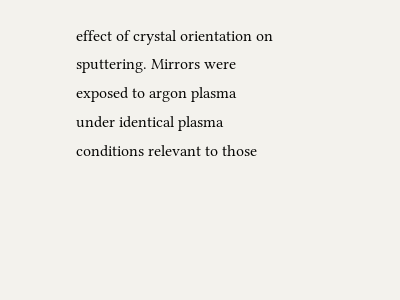effect of crystal orientation on sputtering. Mirrors were exposed to argon plasma under identical plasma conditions relevant to those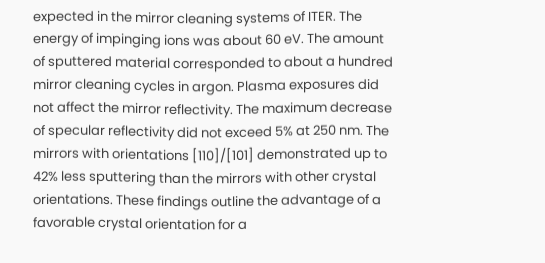expected in the mirror cleaning systems of ITER. The energy of impinging ions was about 60 eV. The amount of sputtered material corresponded to about a hundred mirror cleaning cycles in argon. Plasma exposures did not affect the mirror reflectivity. The maximum decrease of specular reflectivity did not exceed 5% at 250 nm. The mirrors with orientations [110]/[101] demonstrated up to 42% less sputtering than the mirrors with other crystal orientations. These findings outline the advantage of a favorable crystal orientation for a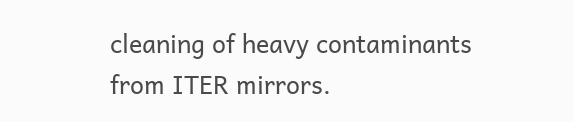cleaning of heavy contaminants from ITER mirrors.